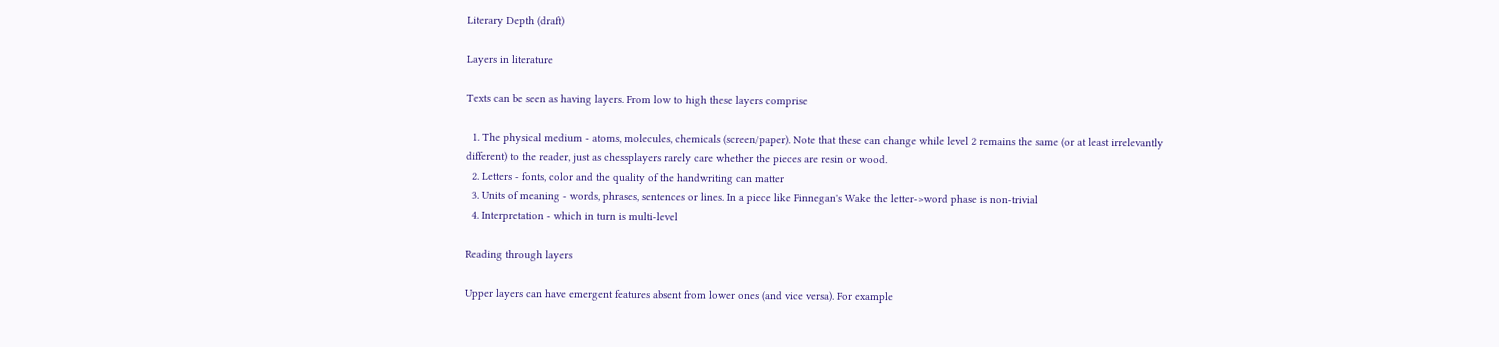Literary Depth (draft)

Layers in literature

Texts can be seen as having layers. From low to high these layers comprise

  1. The physical medium - atoms, molecules, chemicals (screen/paper). Note that these can change while level 2 remains the same (or at least irrelevantly different) to the reader, just as chessplayers rarely care whether the pieces are resin or wood.
  2. Letters - fonts, color and the quality of the handwriting can matter
  3. Units of meaning - words, phrases, sentences or lines. In a piece like Finnegan's Wake the letter->word phase is non-trivial
  4. Interpretation - which in turn is multi-level

Reading through layers

Upper layers can have emergent features absent from lower ones (and vice versa). For example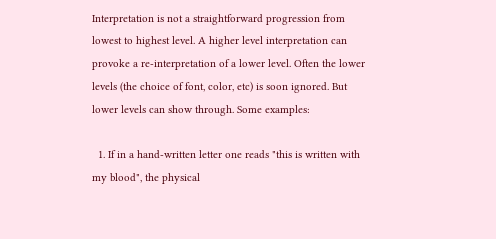Interpretation is not a straightforward progression from lowest to highest level. A higher level interpretation can provoke a re-interpretation of a lower level. Often the lower levels (the choice of font, color, etc) is soon ignored. But lower levels can show through. Some examples:

  1. If in a hand-written letter one reads "this is written with my blood", the physical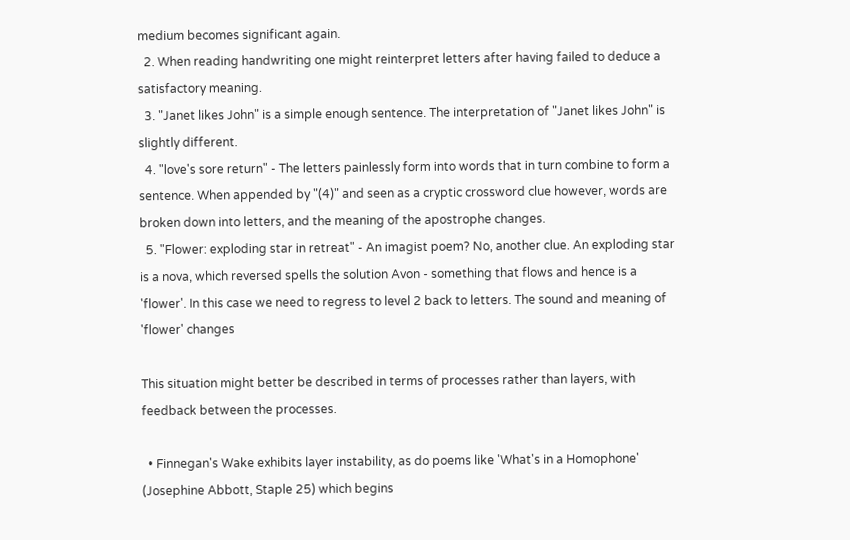medium becomes significant again.
  2. When reading handwriting one might reinterpret letters after having failed to deduce a satisfactory meaning.
  3. "Janet likes John" is a simple enough sentence. The interpretation of "Janet likes John" is slightly different.
  4. "love's sore return" - The letters painlessly form into words that in turn combine to form a sentence. When appended by "(4)" and seen as a cryptic crossword clue however, words are broken down into letters, and the meaning of the apostrophe changes.
  5. "Flower: exploding star in retreat" - An imagist poem? No, another clue. An exploding star is a nova, which reversed spells the solution Avon - something that flows and hence is a 'flower'. In this case we need to regress to level 2 back to letters. The sound and meaning of 'flower' changes

This situation might better be described in terms of processes rather than layers, with feedback between the processes.

  • Finnegan's Wake exhibits layer instability, as do poems like 'What's in a Homophone' (Josephine Abbott, Staple 25) which begins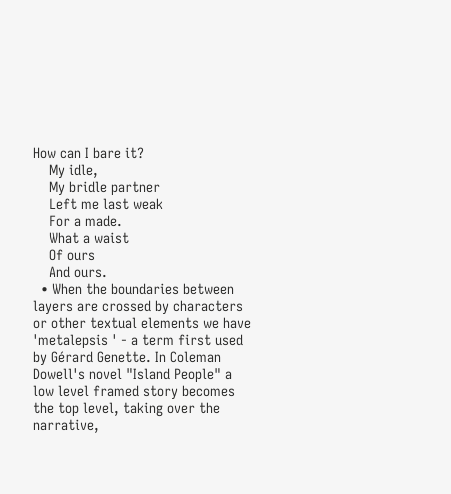How can I bare it?
    My idle,
    My bridle partner
    Left me last weak
    For a made.
    What a waist
    Of ours
    And ours.
  • When the boundaries between layers are crossed by characters or other textual elements we have 'metalepsis ' - a term first used by Gérard Genette. In Coleman Dowell's novel "Island People" a low level framed story becomes the top level, taking over the narrative,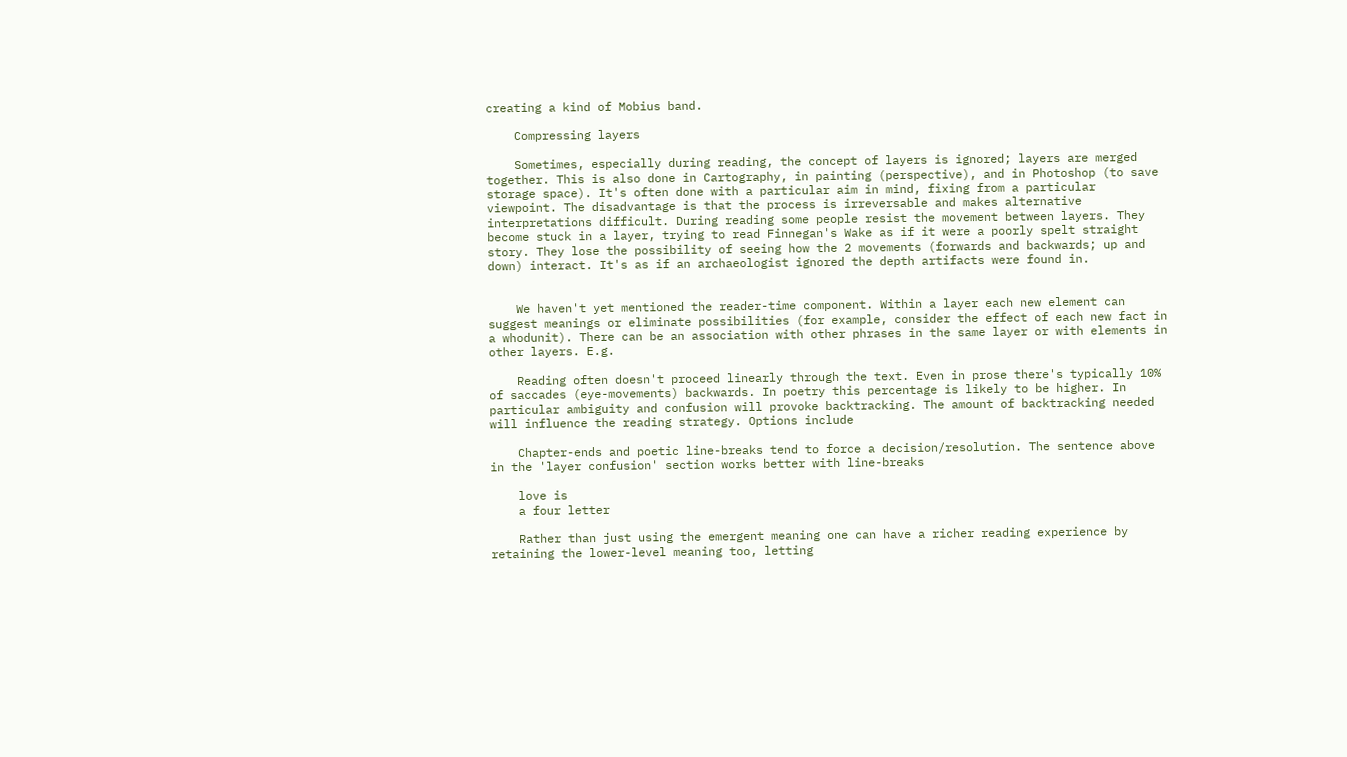creating a kind of Mobius band.

    Compressing layers

    Sometimes, especially during reading, the concept of layers is ignored; layers are merged together. This is also done in Cartography, in painting (perspective), and in Photoshop (to save storage space). It's often done with a particular aim in mind, fixing from a particular viewpoint. The disadvantage is that the process is irreversable and makes alternative interpretations difficult. During reading some people resist the movement between layers. They become stuck in a layer, trying to read Finnegan's Wake as if it were a poorly spelt straight story. They lose the possibility of seeing how the 2 movements (forwards and backwards; up and down) interact. It's as if an archaeologist ignored the depth artifacts were found in.


    We haven't yet mentioned the reader-time component. Within a layer each new element can suggest meanings or eliminate possibilities (for example, consider the effect of each new fact in a whodunit). There can be an association with other phrases in the same layer or with elements in other layers. E.g.

    Reading often doesn't proceed linearly through the text. Even in prose there's typically 10% of saccades (eye-movements) backwards. In poetry this percentage is likely to be higher. In particular ambiguity and confusion will provoke backtracking. The amount of backtracking needed will influence the reading strategy. Options include

    Chapter-ends and poetic line-breaks tend to force a decision/resolution. The sentence above in the 'layer confusion' section works better with line-breaks

    love is
    a four letter

    Rather than just using the emergent meaning one can have a richer reading experience by retaining the lower-level meaning too, letting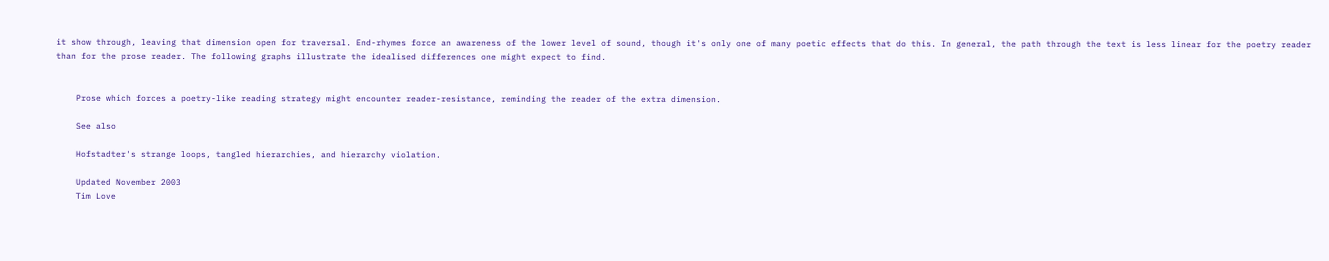it show through, leaving that dimension open for traversal. End-rhymes force an awareness of the lower level of sound, though it's only one of many poetic effects that do this. In general, the path through the text is less linear for the poetry reader than for the prose reader. The following graphs illustrate the idealised differences one might expect to find.


    Prose which forces a poetry-like reading strategy might encounter reader-resistance, reminding the reader of the extra dimension.

    See also

    Hofstadter's strange loops, tangled hierarchies, and hierarchy violation.

    Updated November 2003
    Tim Love